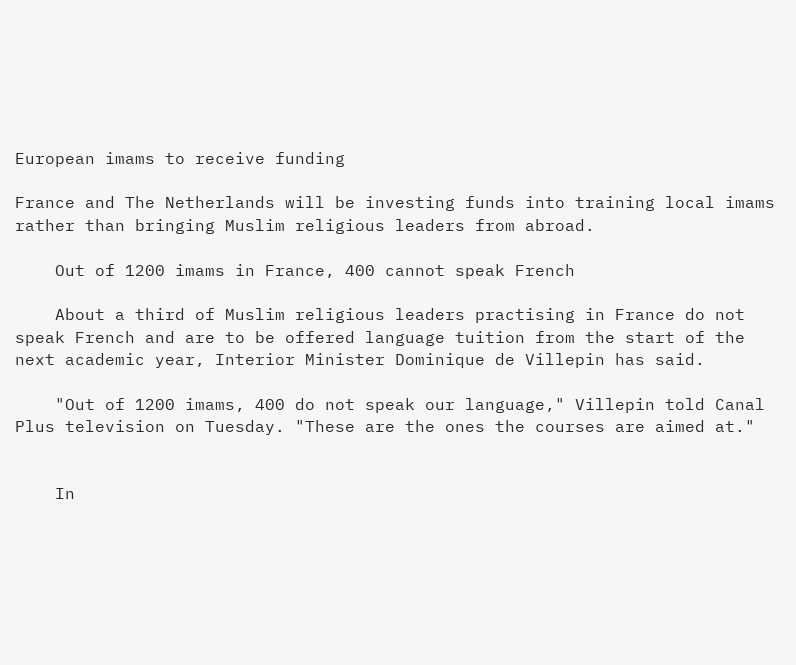European imams to receive funding

France and The Netherlands will be investing funds into training local imams rather than bringing Muslim religious leaders from abroad.

    Out of 1200 imams in France, 400 cannot speak French

    About a third of Muslim religious leaders practising in France do not speak French and are to be offered language tuition from the start of the next academic year, Interior Minister Dominique de Villepin has said.

    "Out of 1200 imams, 400 do not speak our language," Villepin told Canal Plus television on Tuesday. "These are the ones the courses are aimed at."


    In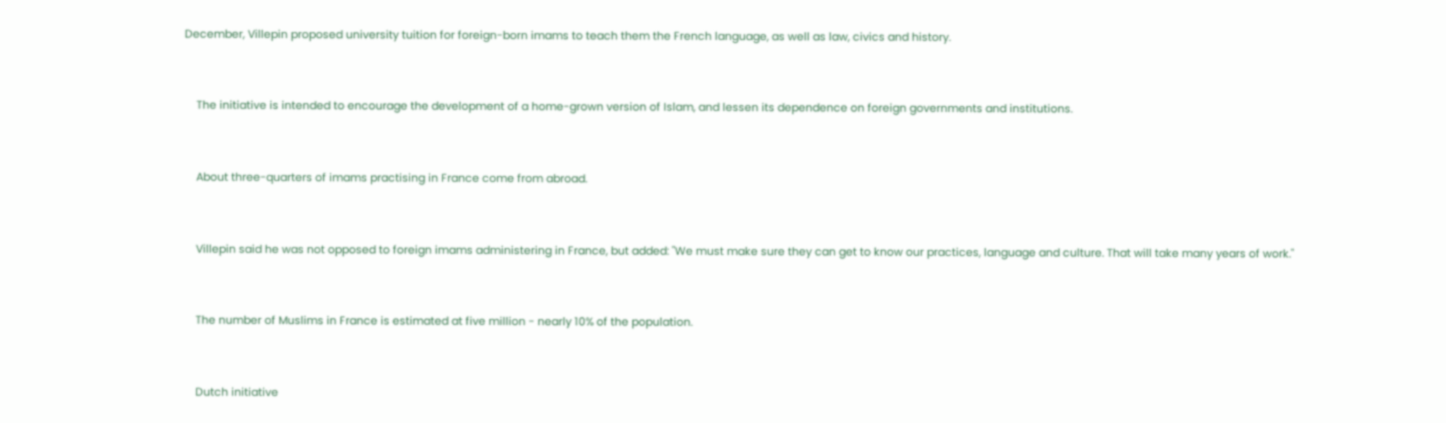December, Villepin proposed university tuition for foreign-born imams to teach them the French language, as well as law, civics and history.


    The initiative is intended to encourage the development of a home-grown version of Islam, and lessen its dependence on foreign governments and institutions.


    About three-quarters of imams practising in France come from abroad.


    Villepin said he was not opposed to foreign imams administering in France, but added: "We must make sure they can get to know our practices, language and culture. That will take many years of work."


    The number of Muslims in France is estimated at five million - nearly 10% of the population.


    Dutch initiative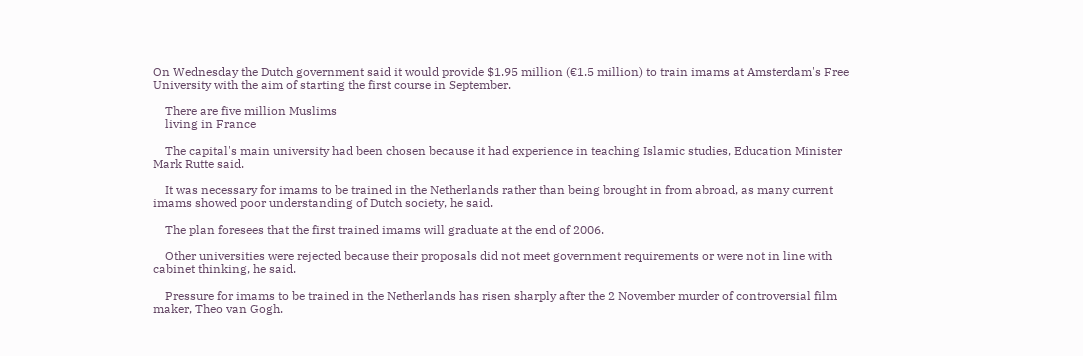On Wednesday the Dutch government said it would provide $1.95 million (€1.5 million) to train imams at Amsterdam's Free University with the aim of starting the first course in September.

    There are five million Muslims
    living in France

    The capital's main university had been chosen because it had experience in teaching Islamic studies, Education Minister Mark Rutte said.

    It was necessary for imams to be trained in the Netherlands rather than being brought in from abroad, as many current imams showed poor understanding of Dutch society, he said.

    The plan foresees that the first trained imams will graduate at the end of 2006.

    Other universities were rejected because their proposals did not meet government requirements or were not in line with cabinet thinking, he said.

    Pressure for imams to be trained in the Netherlands has risen sharply after the 2 November murder of controversial film maker, Theo van Gogh.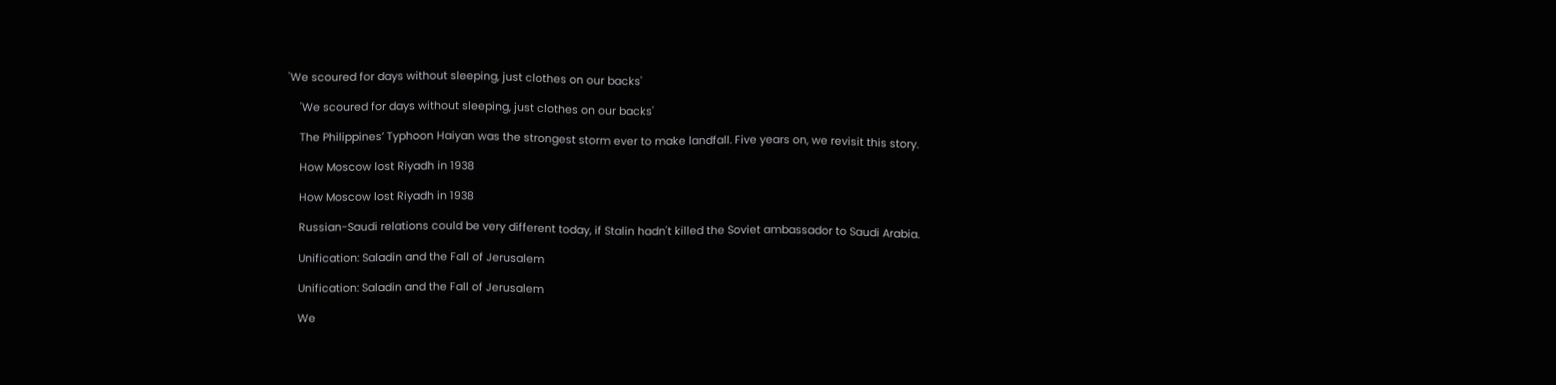'We scoured for days without sleeping, just clothes on our backs'

    'We scoured for days without sleeping, just clothes on our backs'

    The Philippines’ Typhoon Haiyan was the strongest storm ever to make landfall. Five years on, we revisit this story.

    How Moscow lost Riyadh in 1938

    How Moscow lost Riyadh in 1938

    Russian-Saudi relations could be very different today, if Stalin hadn't killed the Soviet ambassador to Saudi Arabia.

    Unification: Saladin and the Fall of Jerusalem

    Unification: Saladin and the Fall of Jerusalem

    We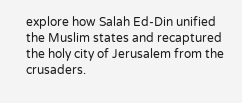explore how Salah Ed-Din unified the Muslim states and recaptured the holy city of Jerusalem from the crusaders.